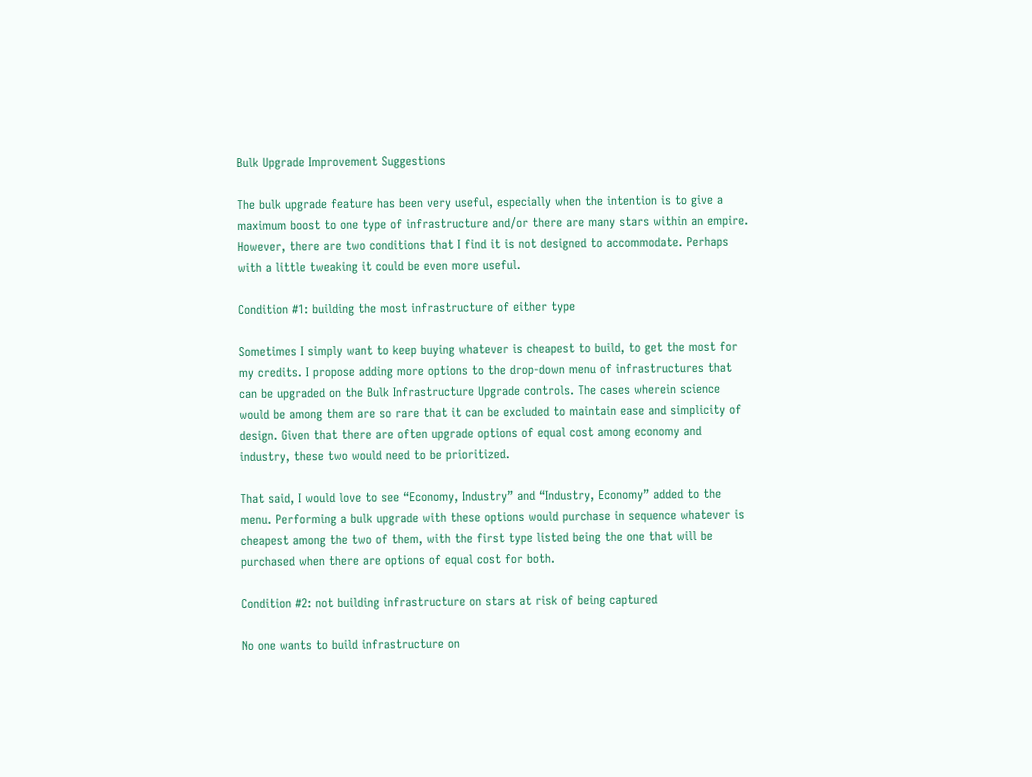Bulk Upgrade Improvement Suggestions

The bulk upgrade feature has been very useful, especially when the intention is to give a maximum boost to one type of infrastructure and/or there are many stars within an empire. However, there are two conditions that I find it is not designed to accommodate. Perhaps with a little tweaking it could be even more useful.

Condition #1: building the most infrastructure of either type

Sometimes I simply want to keep buying whatever is cheapest to build, to get the most for my credits. I propose adding more options to the drop-down menu of infrastructures that can be upgraded on the Bulk Infrastructure Upgrade controls. The cases wherein science would be among them are so rare that it can be excluded to maintain ease and simplicity of design. Given that there are often upgrade options of equal cost among economy and industry, these two would need to be prioritized.

That said, I would love to see “Economy, Industry” and “Industry, Economy” added to the menu. Performing a bulk upgrade with these options would purchase in sequence whatever is cheapest among the two of them, with the first type listed being the one that will be purchased when there are options of equal cost for both.

Condition #2: not building infrastructure on stars at risk of being captured

No one wants to build infrastructure on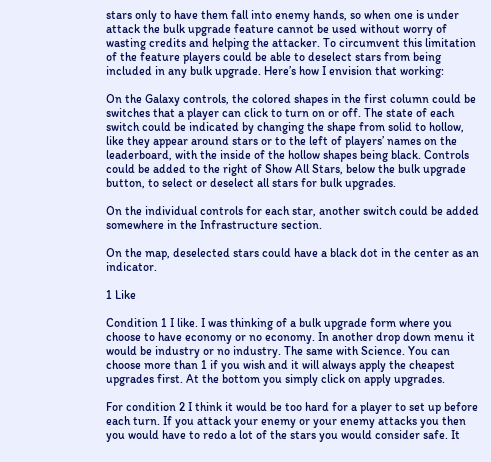stars only to have them fall into enemy hands, so when one is under attack the bulk upgrade feature cannot be used without worry of wasting credits and helping the attacker. To circumvent this limitation of the feature players could be able to deselect stars from being included in any bulk upgrade. Here’s how I envision that working:

On the Galaxy controls, the colored shapes in the first column could be switches that a player can click to turn on or off. The state of each switch could be indicated by changing the shape from solid to hollow, like they appear around stars or to the left of players’ names on the leaderboard, with the inside of the hollow shapes being black. Controls could be added to the right of Show All Stars, below the bulk upgrade button, to select or deselect all stars for bulk upgrades.

On the individual controls for each star, another switch could be added somewhere in the Infrastructure section.

On the map, deselected stars could have a black dot in the center as an indicator.

1 Like

Condition 1 I like. I was thinking of a bulk upgrade form where you choose to have economy or no economy. In another drop down menu it would be industry or no industry. The same with Science. You can choose more than 1 if you wish and it will always apply the cheapest upgrades first. At the bottom you simply click on apply upgrades.

For condition 2 I think it would be too hard for a player to set up before each turn. If you attack your enemy or your enemy attacks you then you would have to redo a lot of the stars you would consider safe. It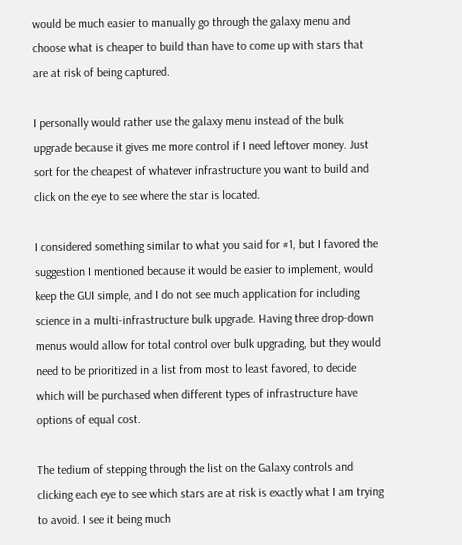would be much easier to manually go through the galaxy menu and choose what is cheaper to build than have to come up with stars that are at risk of being captured.

I personally would rather use the galaxy menu instead of the bulk upgrade because it gives me more control if I need leftover money. Just sort for the cheapest of whatever infrastructure you want to build and click on the eye to see where the star is located.

I considered something similar to what you said for #1, but I favored the suggestion I mentioned because it would be easier to implement, would keep the GUI simple, and I do not see much application for including science in a multi-infrastructure bulk upgrade. Having three drop-down menus would allow for total control over bulk upgrading, but they would need to be prioritized in a list from most to least favored, to decide which will be purchased when different types of infrastructure have options of equal cost.

The tedium of stepping through the list on the Galaxy controls and clicking each eye to see which stars are at risk is exactly what I am trying to avoid. I see it being much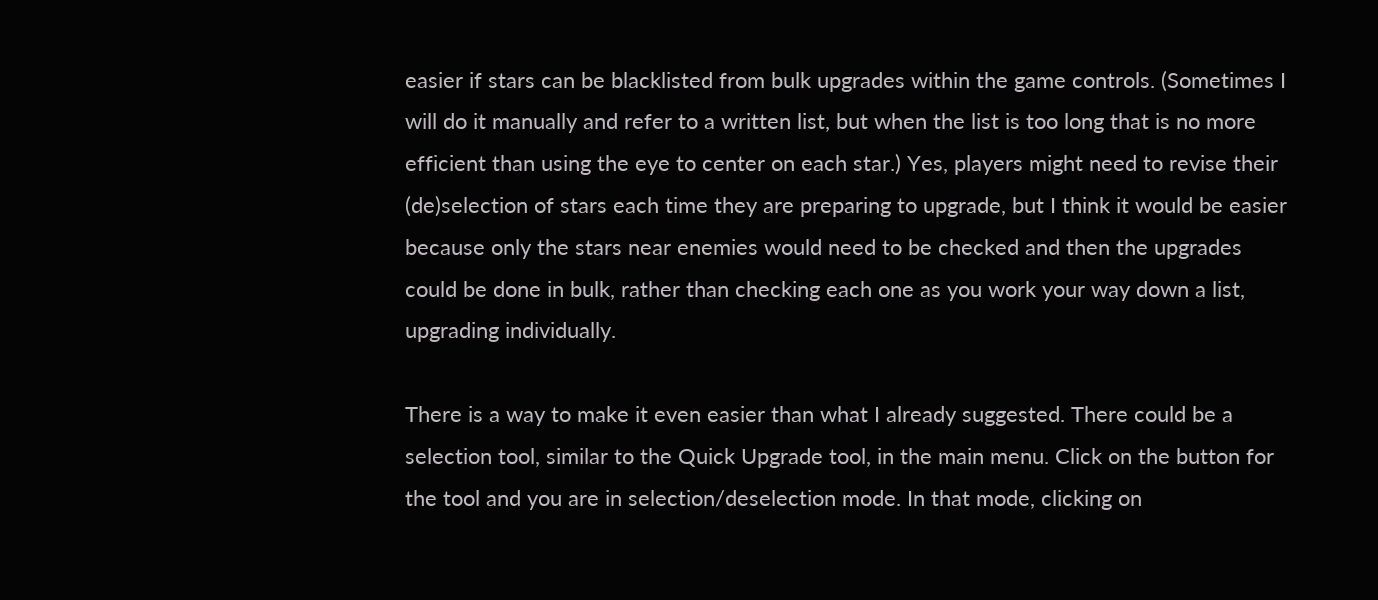easier if stars can be blacklisted from bulk upgrades within the game controls. (Sometimes I will do it manually and refer to a written list, but when the list is too long that is no more efficient than using the eye to center on each star.) Yes, players might need to revise their (de)selection of stars each time they are preparing to upgrade, but I think it would be easier because only the stars near enemies would need to be checked and then the upgrades could be done in bulk, rather than checking each one as you work your way down a list, upgrading individually.

There is a way to make it even easier than what I already suggested. There could be a selection tool, similar to the Quick Upgrade tool, in the main menu. Click on the button for the tool and you are in selection/deselection mode. In that mode, clicking on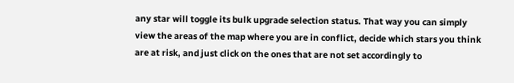any star will toggle its bulk upgrade selection status. That way you can simply view the areas of the map where you are in conflict, decide which stars you think are at risk, and just click on the ones that are not set accordingly to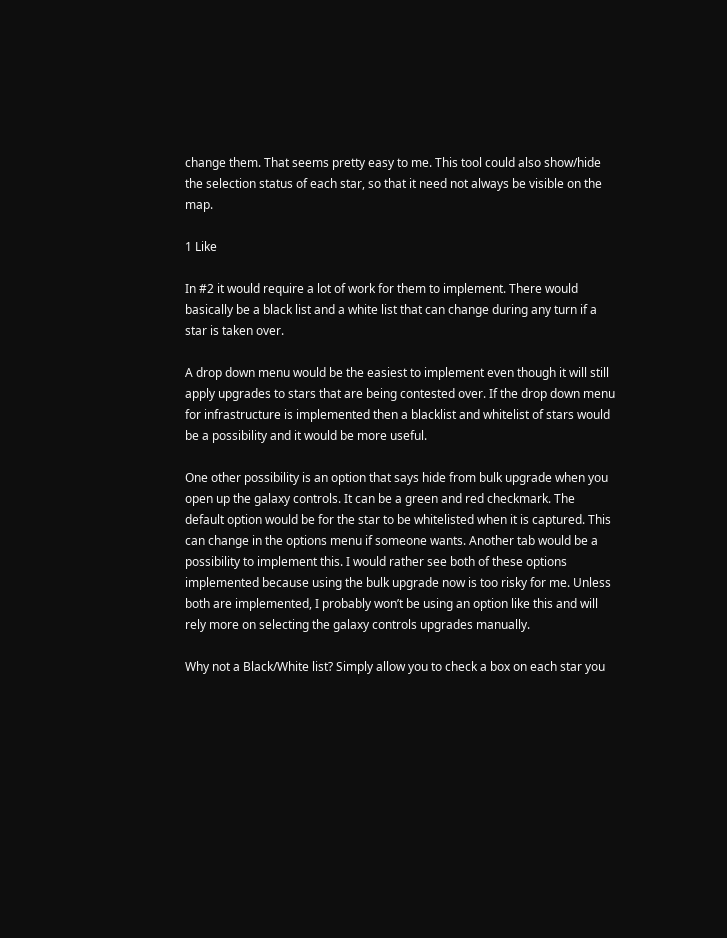change them. That seems pretty easy to me. This tool could also show/hide the selection status of each star, so that it need not always be visible on the map.

1 Like

In #2 it would require a lot of work for them to implement. There would basically be a black list and a white list that can change during any turn if a star is taken over.

A drop down menu would be the easiest to implement even though it will still apply upgrades to stars that are being contested over. If the drop down menu for infrastructure is implemented then a blacklist and whitelist of stars would be a possibility and it would be more useful.

One other possibility is an option that says hide from bulk upgrade when you open up the galaxy controls. It can be a green and red checkmark. The default option would be for the star to be whitelisted when it is captured. This can change in the options menu if someone wants. Another tab would be a possibility to implement this. I would rather see both of these options implemented because using the bulk upgrade now is too risky for me. Unless both are implemented, I probably won’t be using an option like this and will rely more on selecting the galaxy controls upgrades manually.

Why not a Black/White list? Simply allow you to check a box on each star you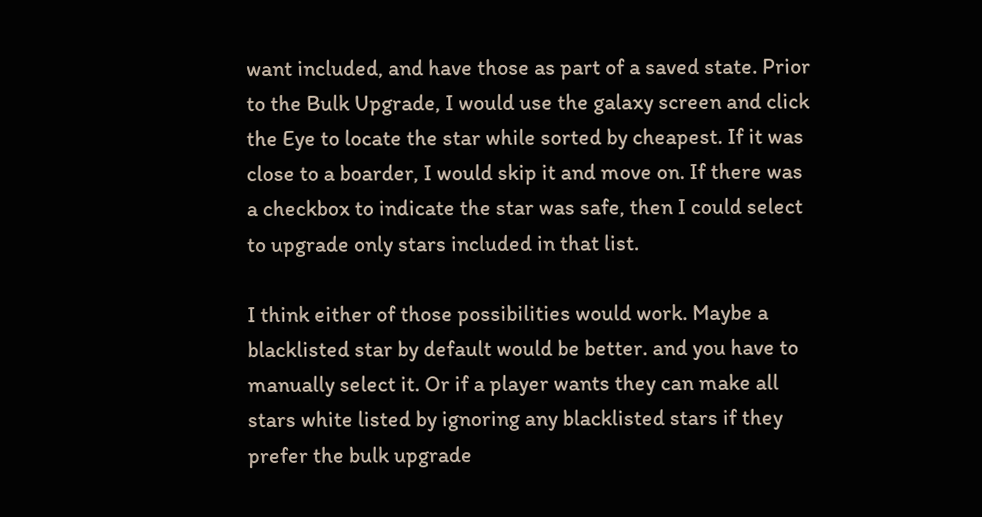want included, and have those as part of a saved state. Prior to the Bulk Upgrade, I would use the galaxy screen and click the Eye to locate the star while sorted by cheapest. If it was close to a boarder, I would skip it and move on. If there was a checkbox to indicate the star was safe, then I could select to upgrade only stars included in that list.

I think either of those possibilities would work. Maybe a blacklisted star by default would be better. and you have to manually select it. Or if a player wants they can make all stars white listed by ignoring any blacklisted stars if they prefer the bulk upgrade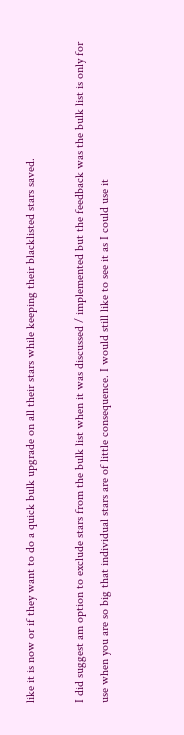like it is now or if they want to do a quick bulk upgrade on all their stars while keeping their blacklisted stars saved.

I did suggest am option to exclude stars from the bulk list when it was discussed / implemented but the feedback was the bulk list is only for use when you are so big that individual stars are of little consequence. I would still like to see it as I could use it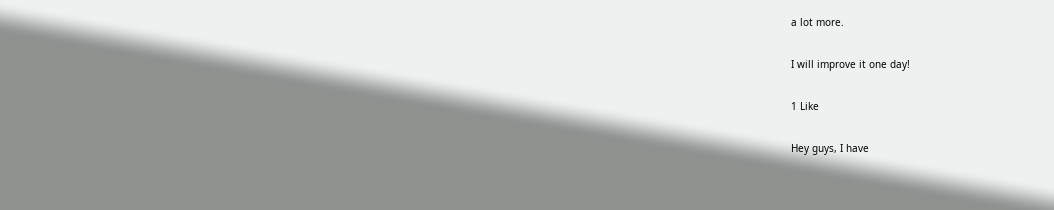a lot more.

I will improve it one day!

1 Like

Hey guys, I have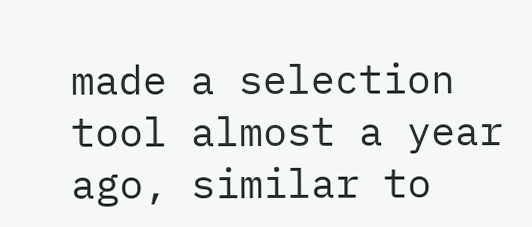made a selection tool almost a year ago, similar to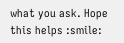what you ask. Hope this helps :smile: